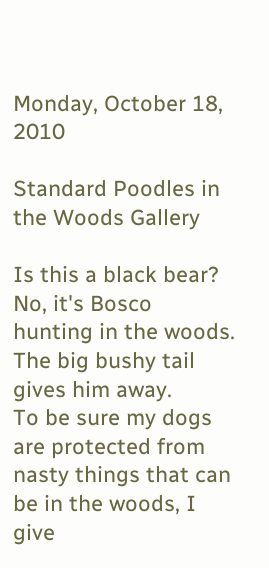Monday, October 18, 2010

Standard Poodles in the Woods Gallery

Is this a black bear? No, it's Bosco hunting in the woods. The big bushy tail gives him away.
To be sure my dogs are protected from nasty things that can be in the woods, I give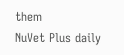them
NuVet Plus daily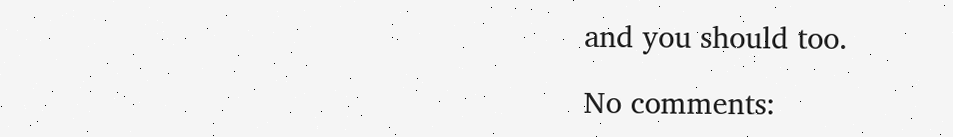and you should too.

No comments: